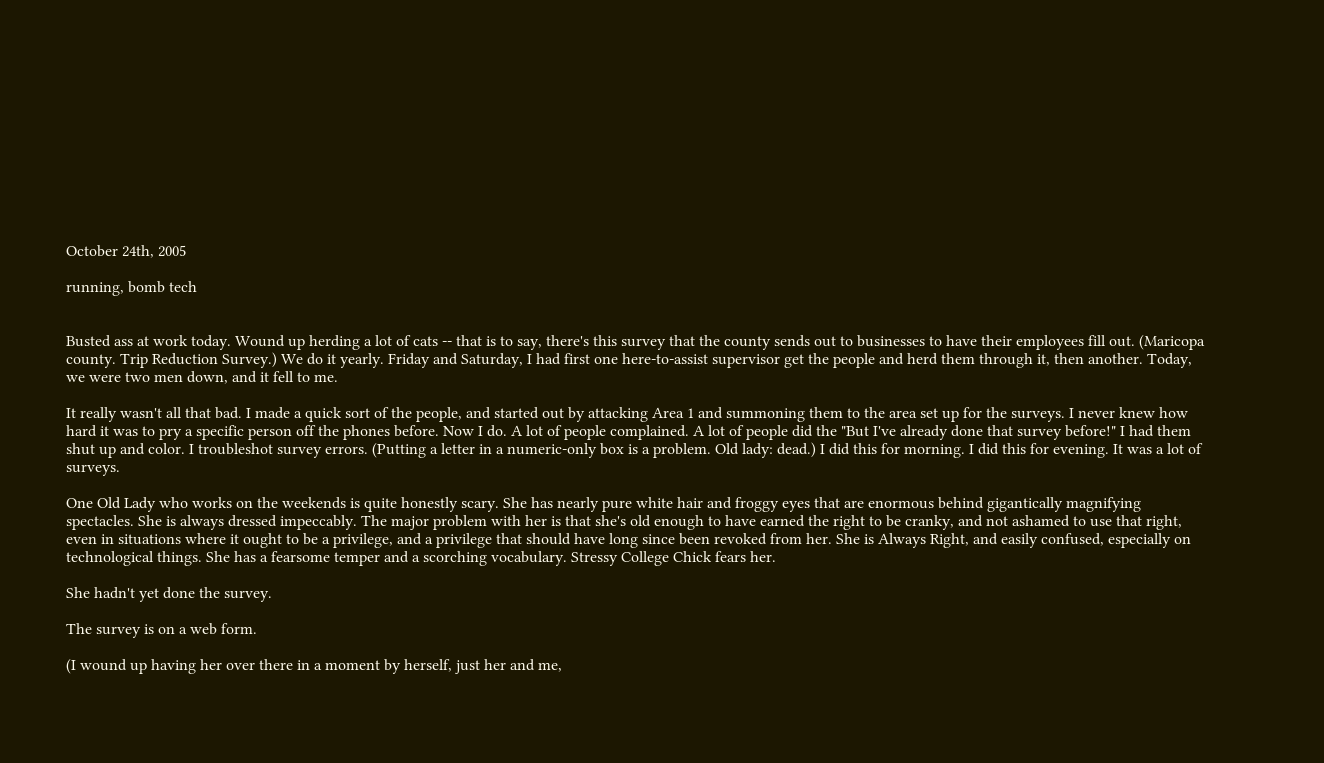October 24th, 2005

running, bomb tech


Busted ass at work today. Wound up herding a lot of cats -- that is to say, there's this survey that the county sends out to businesses to have their employees fill out. (Maricopa county. Trip Reduction Survey.) We do it yearly. Friday and Saturday, I had first one here-to-assist supervisor get the people and herd them through it, then another. Today, we were two men down, and it fell to me.

It really wasn't all that bad. I made a quick sort of the people, and started out by attacking Area 1 and summoning them to the area set up for the surveys. I never knew how hard it was to pry a specific person off the phones before. Now I do. A lot of people complained. A lot of people did the "But I've already done that survey before!" I had them shut up and color. I troubleshot survey errors. (Putting a letter in a numeric-only box is a problem. Old lady: dead.) I did this for morning. I did this for evening. It was a lot of surveys.

One Old Lady who works on the weekends is quite honestly scary. She has nearly pure white hair and froggy eyes that are enormous behind gigantically magnifying spectacles. She is always dressed impeccably. The major problem with her is that she's old enough to have earned the right to be cranky, and not ashamed to use that right, even in situations where it ought to be a privilege, and a privilege that should have long since been revoked from her. She is Always Right, and easily confused, especially on technological things. She has a fearsome temper and a scorching vocabulary. Stressy College Chick fears her.

She hadn't yet done the survey.

The survey is on a web form.

(I wound up having her over there in a moment by herself, just her and me,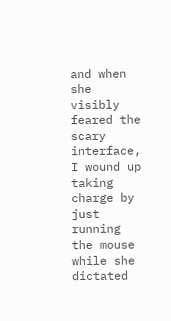and when she visibly feared the scary interface, I wound up taking charge by just running the mouse while she dictated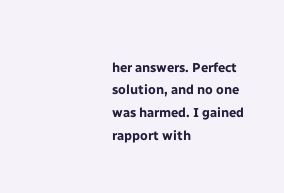her answers. Perfect solution, and no one was harmed. I gained rapport with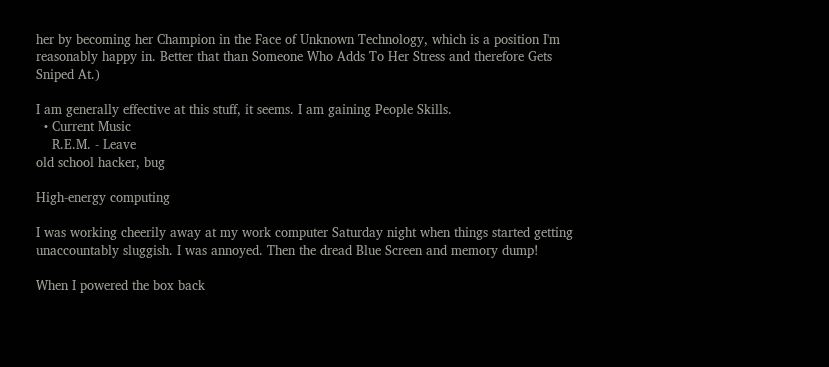her by becoming her Champion in the Face of Unknown Technology, which is a position I'm reasonably happy in. Better that than Someone Who Adds To Her Stress and therefore Gets Sniped At.)

I am generally effective at this stuff, it seems. I am gaining People Skills.
  • Current Music
    R.E.M. - Leave
old school hacker, bug

High-energy computing

I was working cheerily away at my work computer Saturday night when things started getting unaccountably sluggish. I was annoyed. Then the dread Blue Screen and memory dump!

When I powered the box back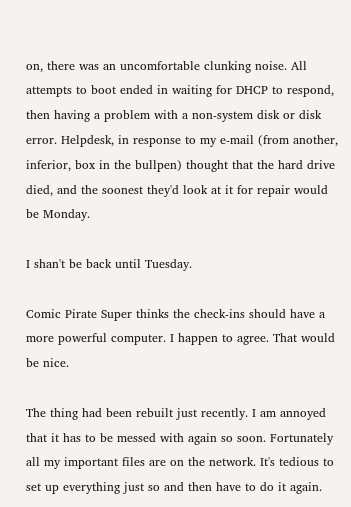on, there was an uncomfortable clunking noise. All attempts to boot ended in waiting for DHCP to respond, then having a problem with a non-system disk or disk error. Helpdesk, in response to my e-mail (from another, inferior, box in the bullpen) thought that the hard drive died, and the soonest they'd look at it for repair would be Monday.

I shan't be back until Tuesday.

Comic Pirate Super thinks the check-ins should have a more powerful computer. I happen to agree. That would be nice.

The thing had been rebuilt just recently. I am annoyed that it has to be messed with again so soon. Fortunately all my important files are on the network. It's tedious to set up everything just so and then have to do it again.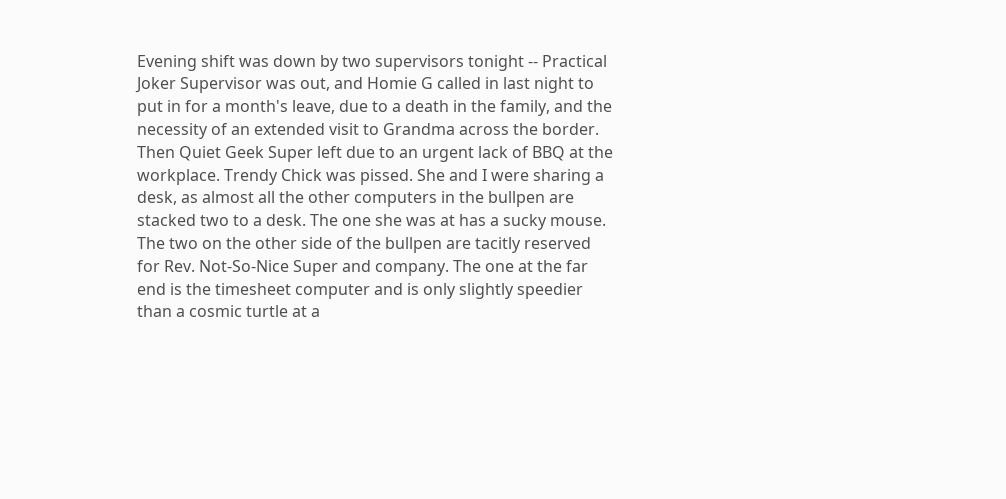Evening shift was down by two supervisors tonight -- Practical Joker Supervisor was out, and Homie G called in last night to put in for a month's leave, due to a death in the family, and the necessity of an extended visit to Grandma across the border. Then Quiet Geek Super left due to an urgent lack of BBQ at the workplace. Trendy Chick was pissed. She and I were sharing a desk, as almost all the other computers in the bullpen are stacked two to a desk. The one she was at has a sucky mouse. The two on the other side of the bullpen are tacitly reserved for Rev. Not-So-Nice Super and company. The one at the far end is the timesheet computer and is only slightly speedier than a cosmic turtle at a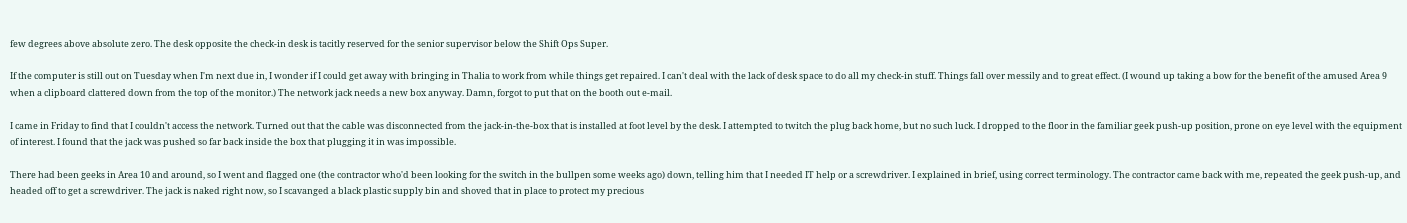few degrees above absolute zero. The desk opposite the check-in desk is tacitly reserved for the senior supervisor below the Shift Ops Super.

If the computer is still out on Tuesday when I'm next due in, I wonder if I could get away with bringing in Thalia to work from while things get repaired. I can't deal with the lack of desk space to do all my check-in stuff. Things fall over messily and to great effect. (I wound up taking a bow for the benefit of the amused Area 9 when a clipboard clattered down from the top of the monitor.) The network jack needs a new box anyway. Damn, forgot to put that on the booth out e-mail.

I came in Friday to find that I couldn't access the network. Turned out that the cable was disconnected from the jack-in-the-box that is installed at foot level by the desk. I attempted to twitch the plug back home, but no such luck. I dropped to the floor in the familiar geek push-up position, prone on eye level with the equipment of interest. I found that the jack was pushed so far back inside the box that plugging it in was impossible.

There had been geeks in Area 10 and around, so I went and flagged one (the contractor who'd been looking for the switch in the bullpen some weeks ago) down, telling him that I needed IT help or a screwdriver. I explained in brief, using correct terminology. The contractor came back with me, repeated the geek push-up, and headed off to get a screwdriver. The jack is naked right now, so I scavanged a black plastic supply bin and shoved that in place to protect my precious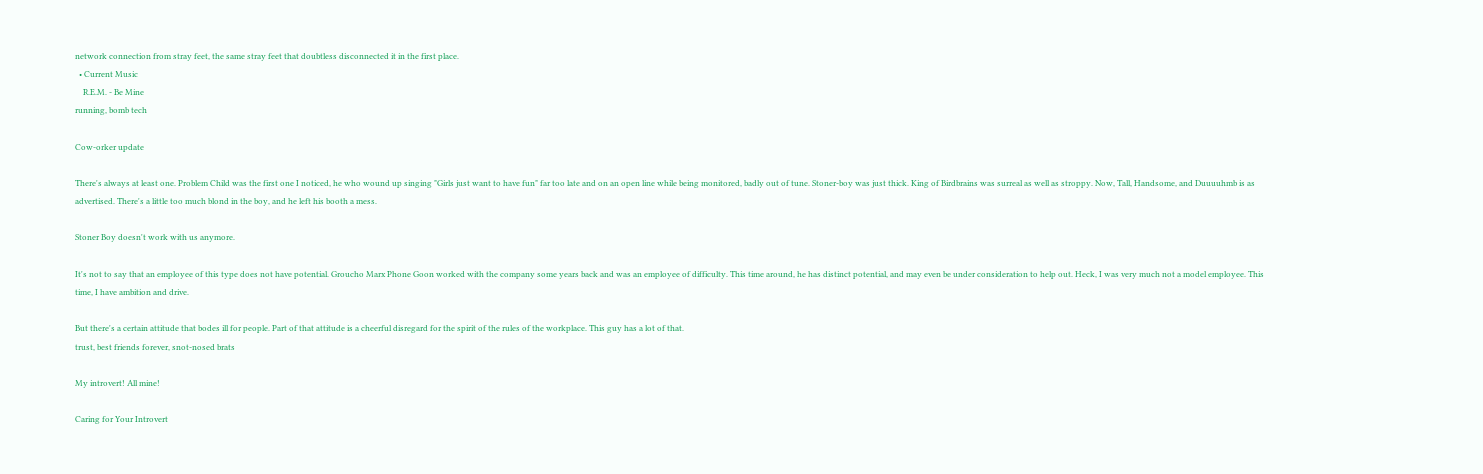network connection from stray feet, the same stray feet that doubtless disconnected it in the first place.
  • Current Music
    R.E.M. - Be Mine
running, bomb tech

Cow-orker update

There's always at least one. Problem Child was the first one I noticed, he who wound up singing "Girls just want to have fun" far too late and on an open line while being monitored, badly out of tune. Stoner-boy was just thick. King of Birdbrains was surreal as well as stroppy. Now, Tall, Handsome, and Duuuuhmb is as advertised. There's a little too much blond in the boy, and he left his booth a mess.

Stoner Boy doesn't work with us anymore.

It's not to say that an employee of this type does not have potential. Groucho Marx Phone Goon worked with the company some years back and was an employee of difficulty. This time around, he has distinct potential, and may even be under consideration to help out. Heck, I was very much not a model employee. This time, I have ambition and drive.

But there's a certain attitude that bodes ill for people. Part of that attitude is a cheerful disregard for the spirit of the rules of the workplace. This guy has a lot of that.
trust, best friends forever, snot-nosed brats

My introvert! All mine!

Caring for Your Introvert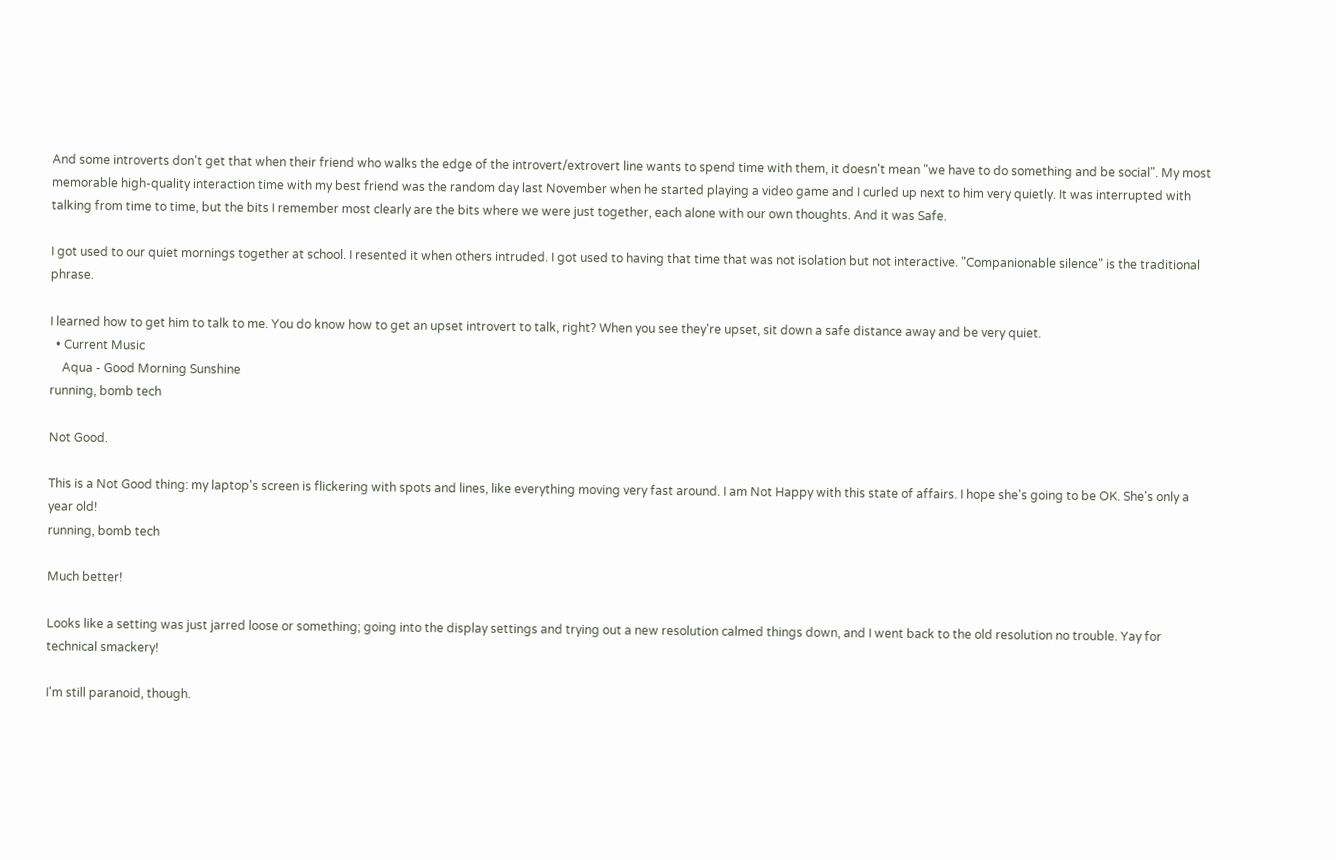And some introverts don't get that when their friend who walks the edge of the introvert/extrovert line wants to spend time with them, it doesn't mean "we have to do something and be social". My most memorable high-quality interaction time with my best friend was the random day last November when he started playing a video game and I curled up next to him very quietly. It was interrupted with talking from time to time, but the bits I remember most clearly are the bits where we were just together, each alone with our own thoughts. And it was Safe.

I got used to our quiet mornings together at school. I resented it when others intruded. I got used to having that time that was not isolation but not interactive. "Companionable silence" is the traditional phrase.

I learned how to get him to talk to me. You do know how to get an upset introvert to talk, right? When you see they're upset, sit down a safe distance away and be very quiet.
  • Current Music
    Aqua - Good Morning Sunshine
running, bomb tech

Not Good.

This is a Not Good thing: my laptop's screen is flickering with spots and lines, like everything moving very fast around. I am Not Happy with this state of affairs. I hope she's going to be OK. She's only a year old!
running, bomb tech

Much better!

Looks like a setting was just jarred loose or something; going into the display settings and trying out a new resolution calmed things down, and I went back to the old resolution no trouble. Yay for technical smackery!

I'm still paranoid, though.